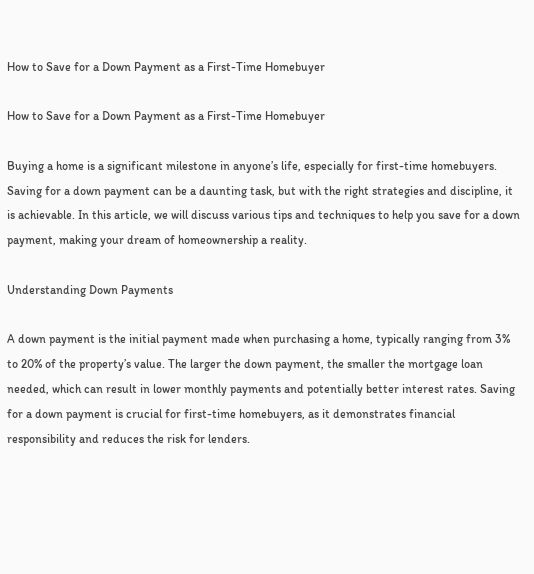How to Save for a Down Payment as a First-Time Homebuyer

How to Save for a Down Payment as a First-Time Homebuyer

Buying a home is a significant milestone in anyone’s life, especially for first-time homebuyers. Saving for a down payment can be a daunting task, but with the right strategies and discipline, it is achievable. In this article, we will discuss various tips and techniques to help you save for a down payment, making your dream of homeownership a reality.

Understanding Down Payments

A down payment is the initial payment made when purchasing a home, typically ranging from 3% to 20% of the property’s value. The larger the down payment, the smaller the mortgage loan needed, which can result in lower monthly payments and potentially better interest rates. Saving for a down payment is crucial for first-time homebuyers, as it demonstrates financial responsibility and reduces the risk for lenders.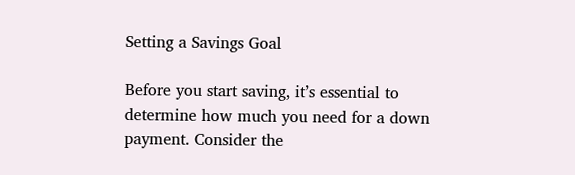Setting a Savings Goal

Before you start saving, it’s essential to determine how much you need for a down payment. Consider the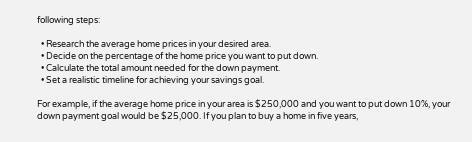following steps:

  • Research the average home prices in your desired area.
  • Decide on the percentage of the home price you want to put down.
  • Calculate the total amount needed for the down payment.
  • Set a realistic timeline for achieving your savings goal.

For example, if the average home price in your area is $250,000 and you want to put down 10%, your down payment goal would be $25,000. If you plan to buy a home in five years,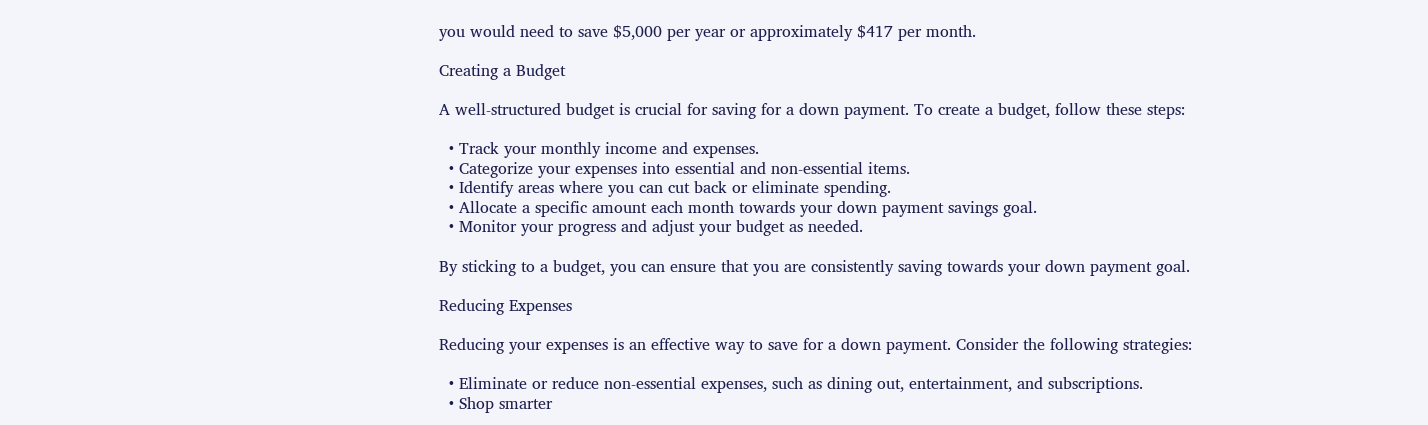you would need to save $5,000 per year or approximately $417 per month.

Creating a Budget

A well-structured budget is crucial for saving for a down payment. To create a budget, follow these steps:

  • Track your monthly income and expenses.
  • Categorize your expenses into essential and non-essential items.
  • Identify areas where you can cut back or eliminate spending.
  • Allocate a specific amount each month towards your down payment savings goal.
  • Monitor your progress and adjust your budget as needed.

By sticking to a budget, you can ensure that you are consistently saving towards your down payment goal.

Reducing Expenses

Reducing your expenses is an effective way to save for a down payment. Consider the following strategies:

  • Eliminate or reduce non-essential expenses, such as dining out, entertainment, and subscriptions.
  • Shop smarter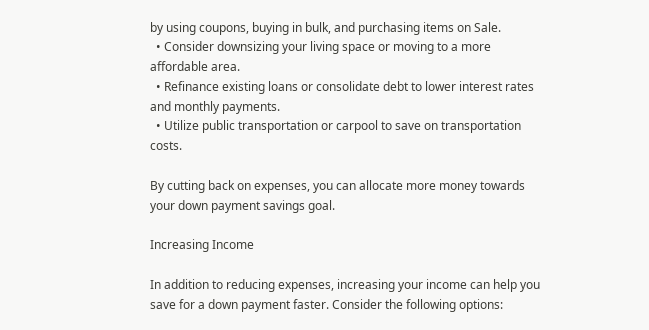by using coupons, buying in bulk, and purchasing items on Sale.
  • Consider downsizing your living space or moving to a more affordable area.
  • Refinance existing loans or consolidate debt to lower interest rates and monthly payments.
  • Utilize public transportation or carpool to save on transportation costs.

By cutting back on expenses, you can allocate more money towards your down payment savings goal.

Increasing Income

In addition to reducing expenses, increasing your income can help you save for a down payment faster. Consider the following options: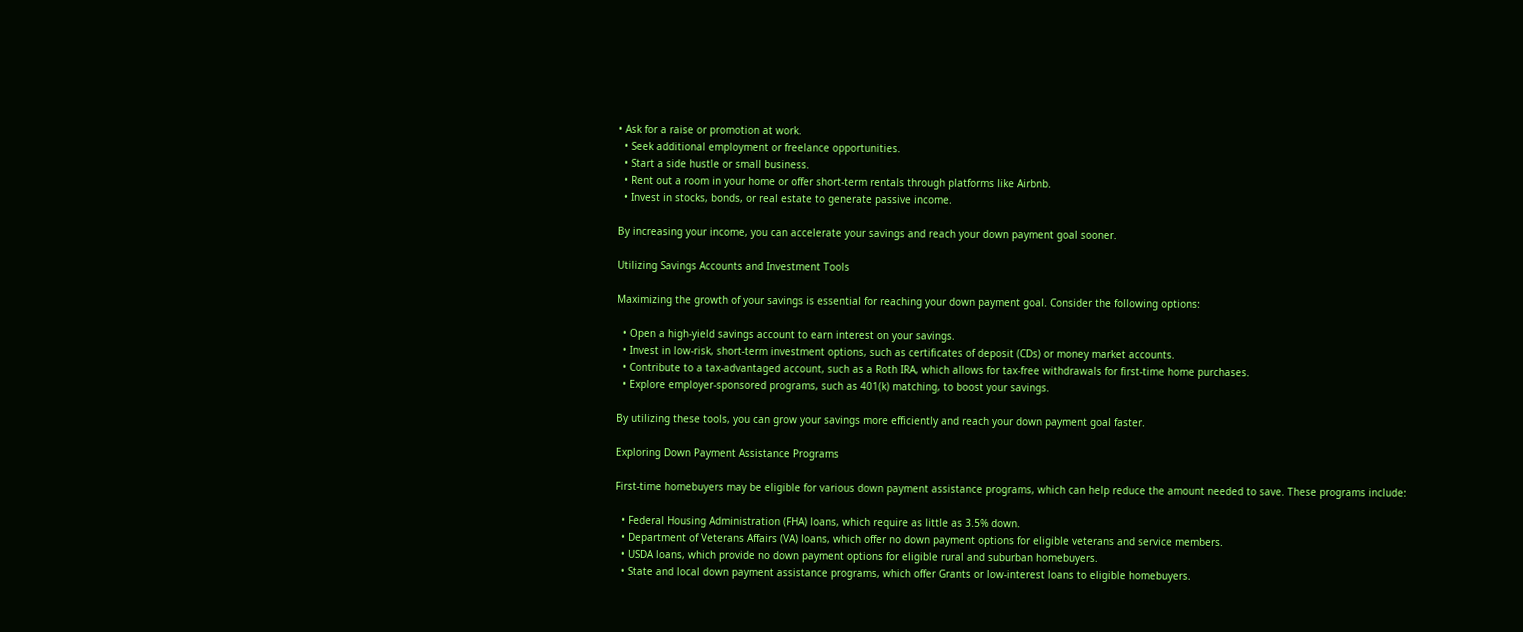• Ask for a raise or promotion at work.
  • Seek additional employment or freelance opportunities.
  • Start a side hustle or small business.
  • Rent out a room in your home or offer short-term rentals through platforms like Airbnb.
  • Invest in stocks, bonds, or real estate to generate passive income.

By increasing your income, you can accelerate your savings and reach your down payment goal sooner.

Utilizing Savings Accounts and Investment Tools

Maximizing the growth of your savings is essential for reaching your down payment goal. Consider the following options:

  • Open a high-yield savings account to earn interest on your savings.
  • Invest in low-risk, short-term investment options, such as certificates of deposit (CDs) or money market accounts.
  • Contribute to a tax-advantaged account, such as a Roth IRA, which allows for tax-free withdrawals for first-time home purchases.
  • Explore employer-sponsored programs, such as 401(k) matching, to boost your savings.

By utilizing these tools, you can grow your savings more efficiently and reach your down payment goal faster.

Exploring Down Payment Assistance Programs

First-time homebuyers may be eligible for various down payment assistance programs, which can help reduce the amount needed to save. These programs include:

  • Federal Housing Administration (FHA) loans, which require as little as 3.5% down.
  • Department of Veterans Affairs (VA) loans, which offer no down payment options for eligible veterans and service members.
  • USDA loans, which provide no down payment options for eligible rural and suburban homebuyers.
  • State and local down payment assistance programs, which offer Grants or low-interest loans to eligible homebuyers.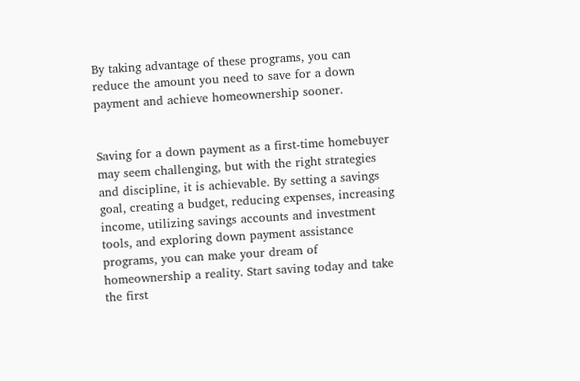By taking advantage of these programs, you can reduce the amount you need to save for a down payment and achieve homeownership sooner.


Saving for a down payment as a first-time homebuyer may seem challenging, but with the right strategies and discipline, it is achievable. By setting a savings goal, creating a budget, reducing expenses, increasing income, utilizing savings accounts and investment tools, and exploring down payment assistance programs, you can make your dream of homeownership a reality. Start saving today and take the first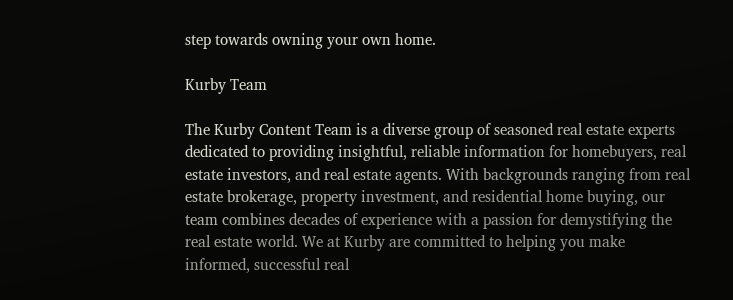step towards owning your own home.

Kurby Team

The Kurby Content Team is a diverse group of seasoned real estate experts dedicated to providing insightful, reliable information for homebuyers, real estate investors, and real estate agents. With backgrounds ranging from real estate brokerage, property investment, and residential home buying, our team combines decades of experience with a passion for demystifying the real estate world. We at Kurby are committed to helping you make informed, successful real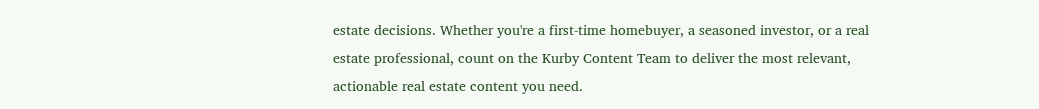estate decisions. Whether you're a first-time homebuyer, a seasoned investor, or a real estate professional, count on the Kurby Content Team to deliver the most relevant, actionable real estate content you need.